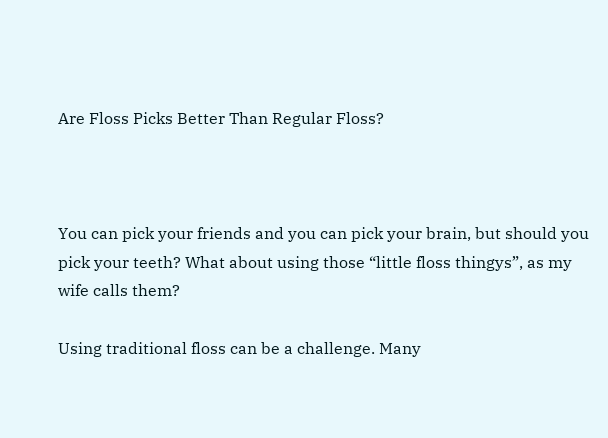Are Floss Picks Better Than Regular Floss?



You can pick your friends and you can pick your brain, but should you pick your teeth? What about using those “little floss thingys”, as my wife calls them?

Using traditional floss can be a challenge. Many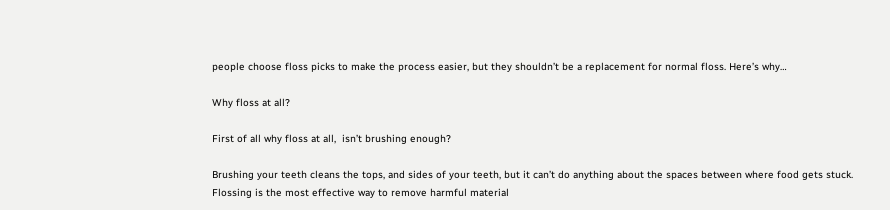people choose floss picks to make the process easier, but they shouldn’t be a replacement for normal floss. Here’s why…

Why floss at all?

First of all why floss at all,  isn’t brushing enough?

Brushing your teeth cleans the tops, and sides of your teeth, but it can’t do anything about the spaces between where food gets stuck.  Flossing is the most effective way to remove harmful material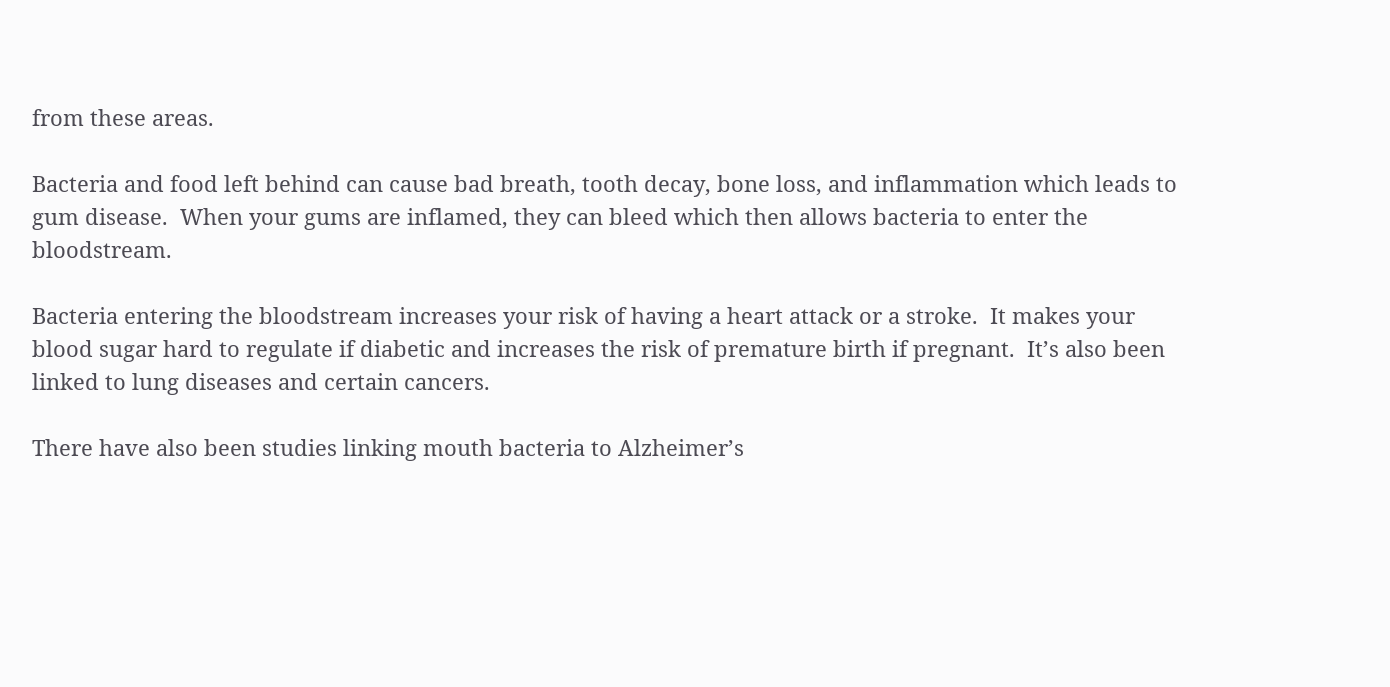from these areas.

Bacteria and food left behind can cause bad breath, tooth decay, bone loss, and inflammation which leads to gum disease.  When your gums are inflamed, they can bleed which then allows bacteria to enter the bloodstream.

Bacteria entering the bloodstream increases your risk of having a heart attack or a stroke.  It makes your blood sugar hard to regulate if diabetic and increases the risk of premature birth if pregnant.  It’s also been linked to lung diseases and certain cancers.

There have also been studies linking mouth bacteria to Alzheimer’s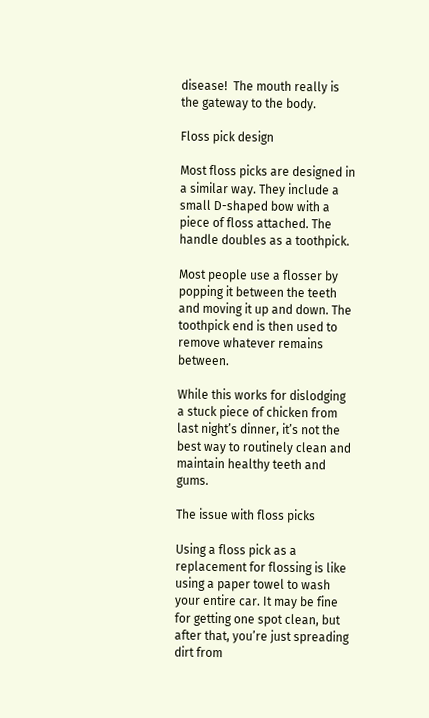disease!  The mouth really is the gateway to the body.

Floss pick design

Most floss picks are designed in a similar way. They include a small D-shaped bow with a piece of floss attached. The handle doubles as a toothpick.

Most people use a flosser by popping it between the teeth and moving it up and down. The toothpick end is then used to remove whatever remains between.

While this works for dislodging a stuck piece of chicken from last night’s dinner, it’s not the best way to routinely clean and maintain healthy teeth and gums.

The issue with floss picks

Using a floss pick as a replacement for flossing is like using a paper towel to wash your entire car. It may be fine for getting one spot clean, but after that, you’re just spreading dirt from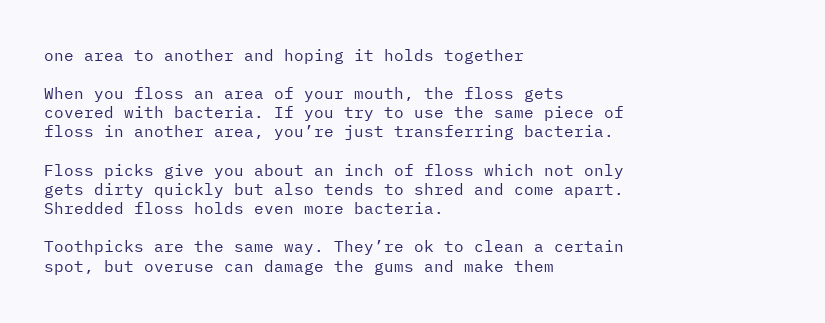one area to another and hoping it holds together

When you floss an area of your mouth, the floss gets covered with bacteria. If you try to use the same piece of floss in another area, you’re just transferring bacteria.

Floss picks give you about an inch of floss which not only gets dirty quickly but also tends to shred and come apart. Shredded floss holds even more bacteria.

Toothpicks are the same way. They’re ok to clean a certain spot, but overuse can damage the gums and make them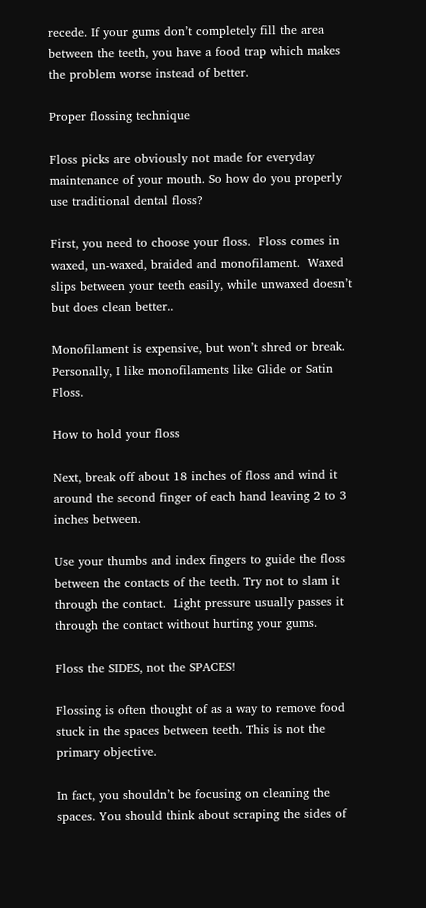recede. If your gums don’t completely fill the area between the teeth, you have a food trap which makes the problem worse instead of better.

Proper flossing technique

Floss picks are obviously not made for everyday maintenance of your mouth. So how do you properly use traditional dental floss?

First, you need to choose your floss.  Floss comes in waxed, un-waxed, braided and monofilament.  Waxed slips between your teeth easily, while unwaxed doesn’t but does clean better..

Monofilament is expensive, but won’t shred or break.  Personally, I like monofilaments like Glide or Satin Floss.

How to hold your floss

Next, break off about 18 inches of floss and wind it around the second finger of each hand leaving 2 to 3 inches between.

Use your thumbs and index fingers to guide the floss between the contacts of the teeth. Try not to slam it through the contact.  Light pressure usually passes it through the contact without hurting your gums.

Floss the SIDES, not the SPACES!

Flossing is often thought of as a way to remove food stuck in the spaces between teeth. This is not the primary objective.

In fact, you shouldn’t be focusing on cleaning the spaces. You should think about scraping the sides of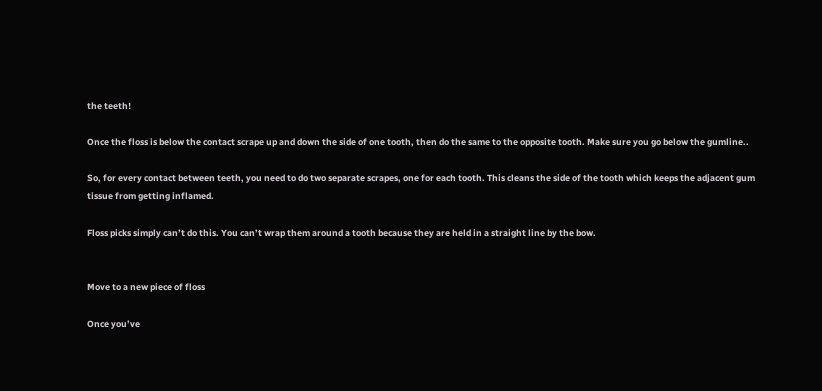the teeth!

Once the floss is below the contact scrape up and down the side of one tooth, then do the same to the opposite tooth. Make sure you go below the gumline..

So, for every contact between teeth, you need to do two separate scrapes, one for each tooth. This cleans the side of the tooth which keeps the adjacent gum tissue from getting inflamed.

Floss picks simply can’t do this. You can’t wrap them around a tooth because they are held in a straight line by the bow.


Move to a new piece of floss

Once you’ve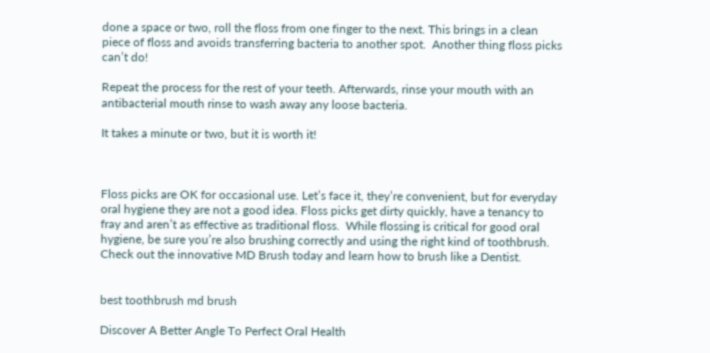done a space or two, roll the floss from one finger to the next. This brings in a clean piece of floss and avoids transferring bacteria to another spot.  Another thing floss picks can’t do!

Repeat the process for the rest of your teeth. Afterwards, rinse your mouth with an antibacterial mouth rinse to wash away any loose bacteria.

It takes a minute or two, but it is worth it!



Floss picks are OK for occasional use. Let’s face it, they’re convenient, but for everyday oral hygiene they are not a good idea. Floss picks get dirty quickly, have a tenancy to fray and aren’t as effective as traditional floss.  While flossing is critical for good oral hygiene, be sure you’re also brushing correctly and using the right kind of toothbrush. Check out the innovative MD Brush today and learn how to brush like a Dentist.


best toothbrush md brush

Discover A Better Angle To Perfect Oral Health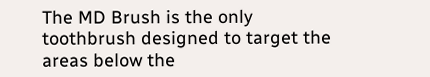The MD Brush is the only toothbrush designed to target the areas below the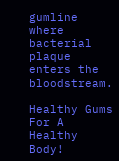gumline where bacterial plaque enters the bloodstream.

Healthy Gums For A Healthy Body!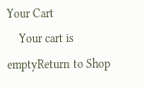Your Cart
    Your cart is emptyReturn to Shop